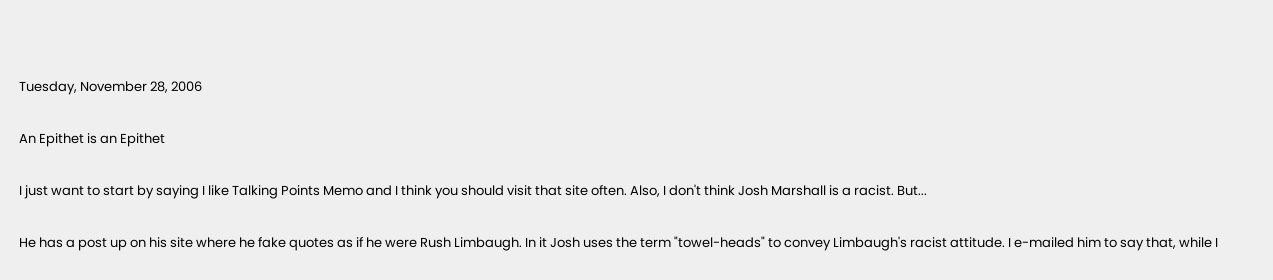Tuesday, November 28, 2006

An Epithet is an Epithet

I just want to start by saying I like Talking Points Memo and I think you should visit that site often. Also, I don't think Josh Marshall is a racist. But...

He has a post up on his site where he fake quotes as if he were Rush Limbaugh. In it Josh uses the term "towel-heads" to convey Limbaugh's racist attitude. I e-mailed him to say that, while I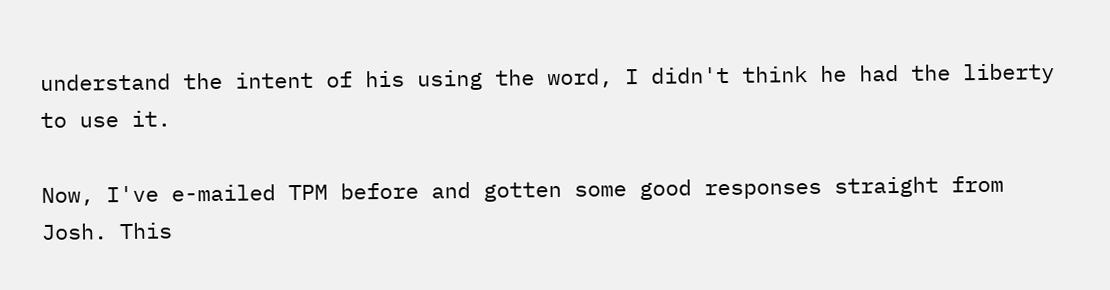understand the intent of his using the word, I didn't think he had the liberty to use it.

Now, I've e-mailed TPM before and gotten some good responses straight from Josh. This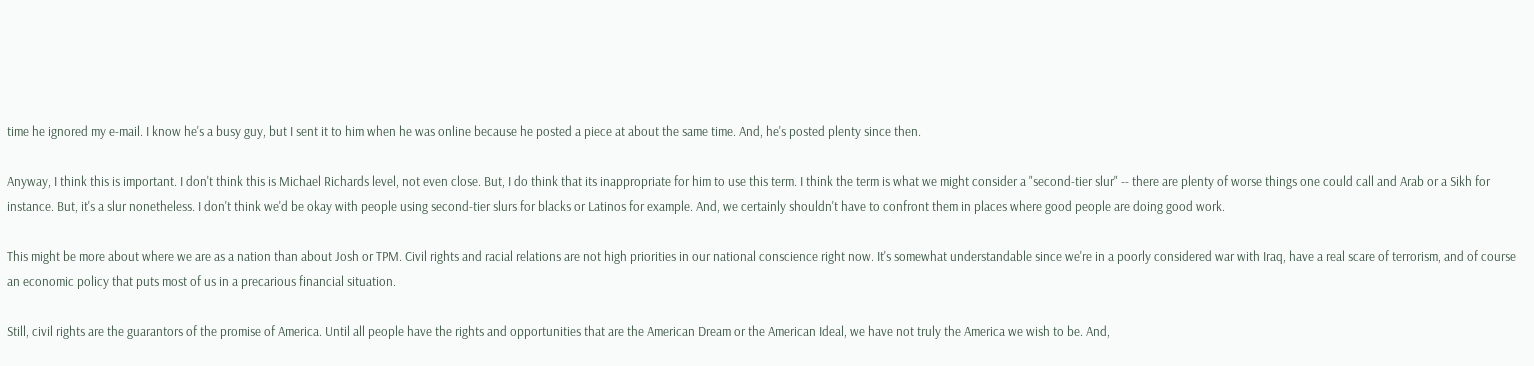time he ignored my e-mail. I know he's a busy guy, but I sent it to him when he was online because he posted a piece at about the same time. And, he's posted plenty since then.

Anyway, I think this is important. I don't think this is Michael Richards level, not even close. But, I do think that its inappropriate for him to use this term. I think the term is what we might consider a "second-tier slur" -- there are plenty of worse things one could call and Arab or a Sikh for instance. But, it's a slur nonetheless. I don't think we'd be okay with people using second-tier slurs for blacks or Latinos for example. And, we certainly shouldn't have to confront them in places where good people are doing good work.

This might be more about where we are as a nation than about Josh or TPM. Civil rights and racial relations are not high priorities in our national conscience right now. It's somewhat understandable since we're in a poorly considered war with Iraq, have a real scare of terrorism, and of course an economic policy that puts most of us in a precarious financial situation.

Still, civil rights are the guarantors of the promise of America. Until all people have the rights and opportunities that are the American Dream or the American Ideal, we have not truly the America we wish to be. And,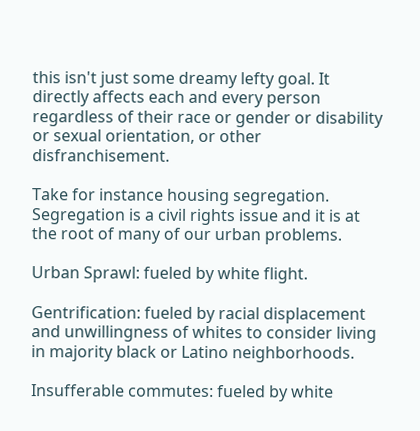this isn't just some dreamy lefty goal. It directly affects each and every person regardless of their race or gender or disability or sexual orientation, or other disfranchisement.

Take for instance housing segregation. Segregation is a civil rights issue and it is at the root of many of our urban problems.

Urban Sprawl: fueled by white flight.

Gentrification: fueled by racial displacement and unwillingness of whites to consider living in majority black or Latino neighborhoods.

Insufferable commutes: fueled by white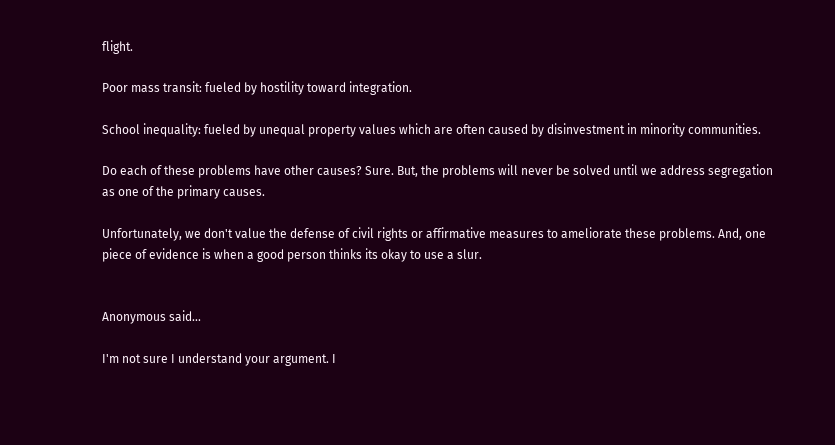flight.

Poor mass transit: fueled by hostility toward integration.

School inequality: fueled by unequal property values which are often caused by disinvestment in minority communities.

Do each of these problems have other causes? Sure. But, the problems will never be solved until we address segregation as one of the primary causes.

Unfortunately, we don't value the defense of civil rights or affirmative measures to ameliorate these problems. And, one piece of evidence is when a good person thinks its okay to use a slur.


Anonymous said...

I'm not sure I understand your argument. I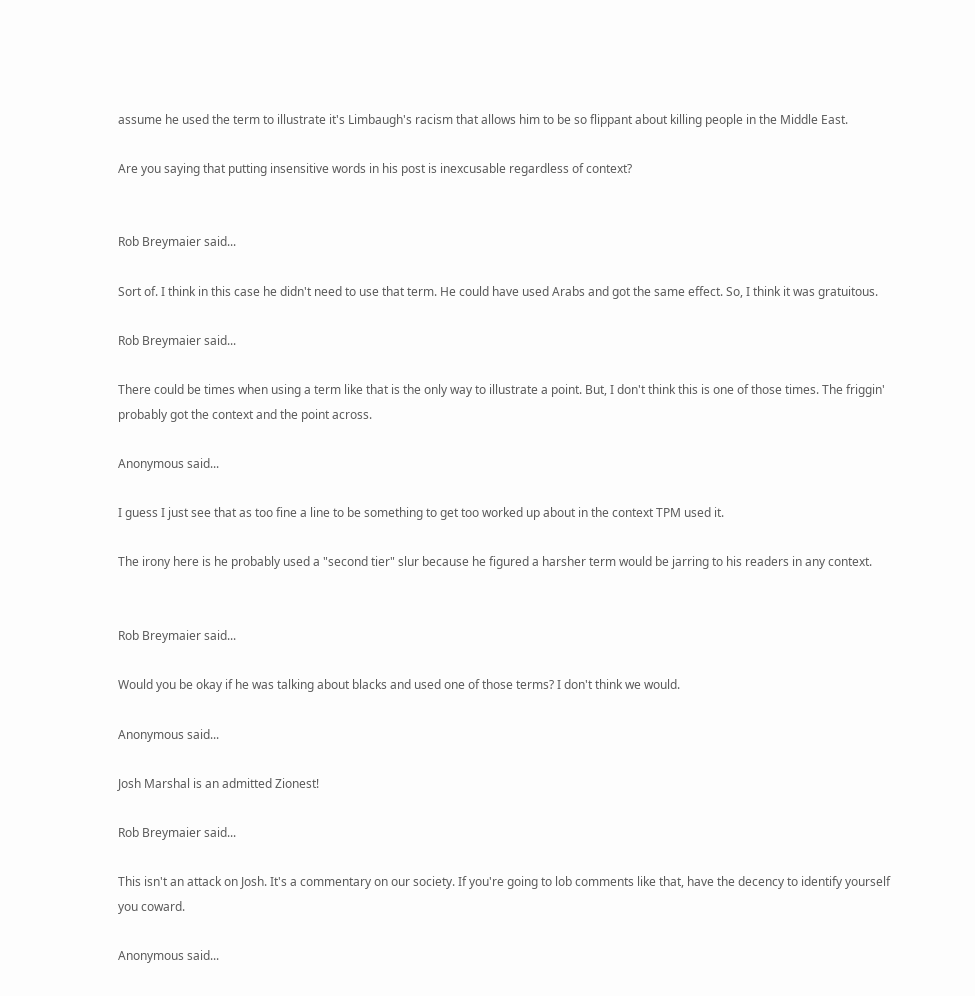assume he used the term to illustrate it's Limbaugh's racism that allows him to be so flippant about killing people in the Middle East.

Are you saying that putting insensitive words in his post is inexcusable regardless of context?


Rob Breymaier said...

Sort of. I think in this case he didn't need to use that term. He could have used Arabs and got the same effect. So, I think it was gratuitous.

Rob Breymaier said...

There could be times when using a term like that is the only way to illustrate a point. But, I don't think this is one of those times. The friggin' probably got the context and the point across.

Anonymous said...

I guess I just see that as too fine a line to be something to get too worked up about in the context TPM used it.

The irony here is he probably used a "second tier" slur because he figured a harsher term would be jarring to his readers in any context.


Rob Breymaier said...

Would you be okay if he was talking about blacks and used one of those terms? I don't think we would.

Anonymous said...

Josh Marshal is an admitted Zionest!

Rob Breymaier said...

This isn't an attack on Josh. It's a commentary on our society. If you're going to lob comments like that, have the decency to identify yourself you coward.

Anonymous said...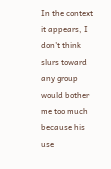In the context it appears, I don't think slurs toward any group would bother me too much because his use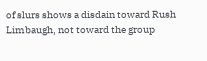of slurs shows a disdain toward Rush Limbaugh, not toward the group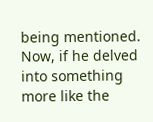being mentioned. Now, if he delved into something more like the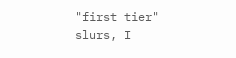"first tier" slurs, I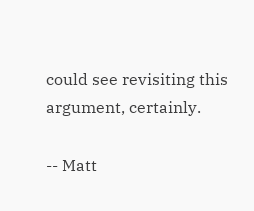could see revisiting this argument, certainly.

-- Matt